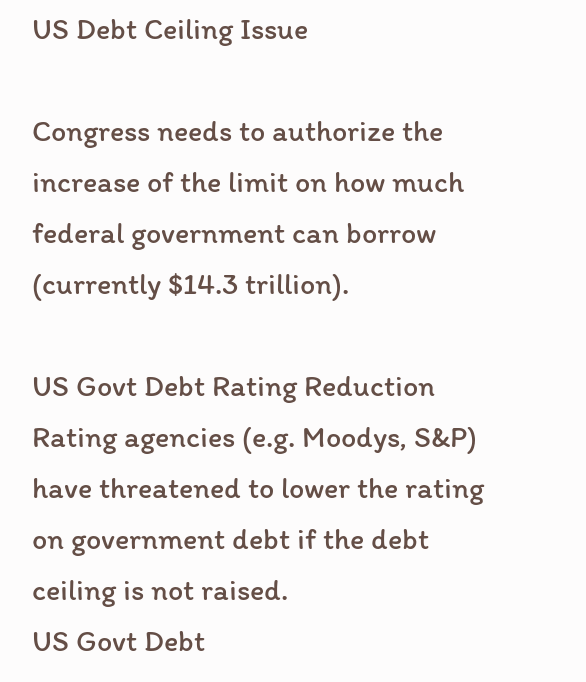US Debt Ceiling Issue

Congress needs to authorize the increase of the limit on how much federal government can borrow (currently $14.3 trillion).

US Govt Debt Rating Reduction
Rating agencies (e.g. Moodys, S&P) have threatened to lower the rating on government debt if the debt ceiling is not raised.
US Govt Debt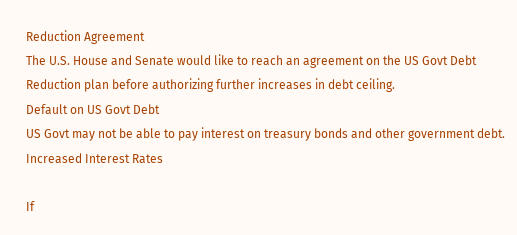Reduction Agreement
The U.S. House and Senate would like to reach an agreement on the US Govt Debt Reduction plan before authorizing further increases in debt ceiling.
Default on US Govt Debt
US Govt may not be able to pay interest on treasury bonds and other government debt.
Increased Interest Rates

If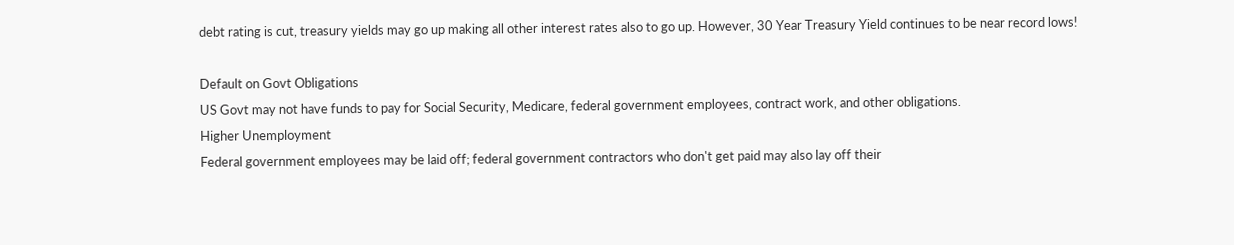debt rating is cut, treasury yields may go up making all other interest rates also to go up. However, 30 Year Treasury Yield continues to be near record lows!

Default on Govt Obligations
US Govt may not have funds to pay for Social Security, Medicare, federal government employees, contract work, and other obligations.
Higher Unemployment
Federal government employees may be laid off; federal government contractors who don't get paid may also lay off their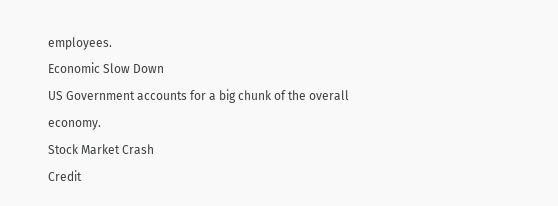employees.
Economic Slow Down
US Government accounts for a big chunk of the overall economy.
Stock Market Crash
Credit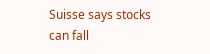Suisse says stocks can fall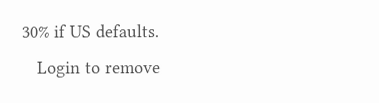30% if US defaults.
   Login to remove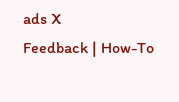ads X
Feedback | How-To